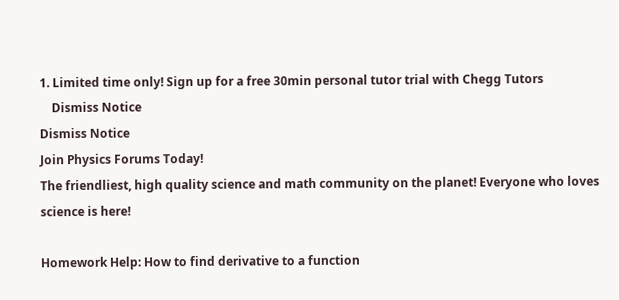1. Limited time only! Sign up for a free 30min personal tutor trial with Chegg Tutors
    Dismiss Notice
Dismiss Notice
Join Physics Forums Today!
The friendliest, high quality science and math community on the planet! Everyone who loves science is here!

Homework Help: How to find derivative to a function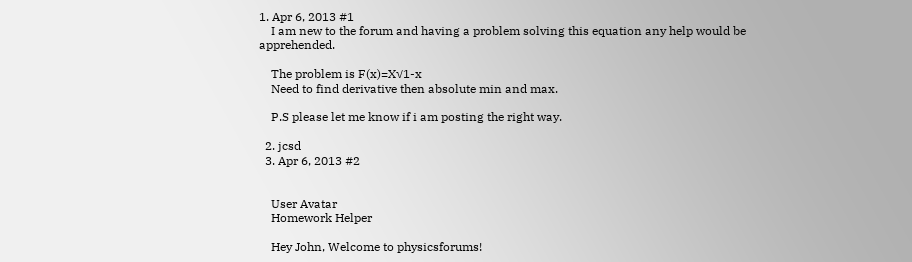1. Apr 6, 2013 #1
    I am new to the forum and having a problem solving this equation any help would be apprehended.

    The problem is F(x)=X√1-x
    Need to find derivative then absolute min and max.

    P.S please let me know if i am posting the right way.

  2. jcsd
  3. Apr 6, 2013 #2


    User Avatar
    Homework Helper

    Hey John, Welcome to physicsforums!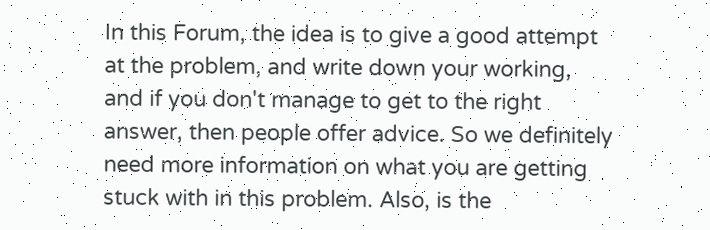In this Forum, the idea is to give a good attempt at the problem, and write down your working, and if you don't manage to get to the right answer, then people offer advice. So we definitely need more information on what you are getting stuck with in this problem. Also, is the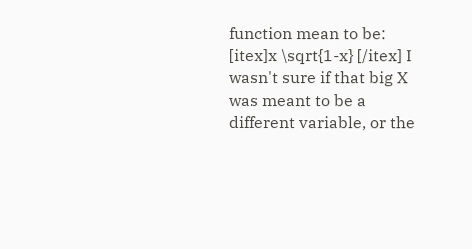function mean to be: [itex]x \sqrt{1-x} [/itex] I wasn't sure if that big X was meant to be a different variable, or the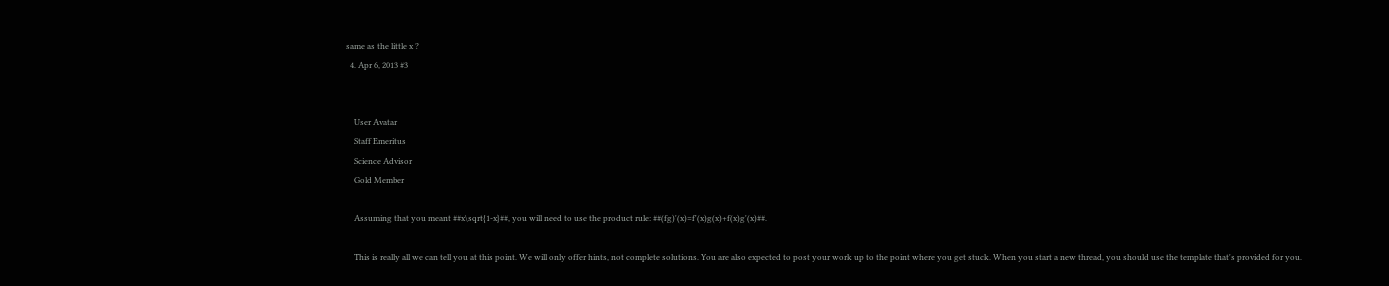same as the little x ?
  4. Apr 6, 2013 #3


    User Avatar
    Staff Emeritus
    Science Advisor
    Gold Member

    Assuming that you meant ##x\sqrt{1-x}##, you will need to use the product rule: ##(fg)'(x)=f'(x)g(x)+f(x)g'(x)##.

    This is really all we can tell you at this point. We will only offer hints, not complete solutions. You are also expected to post your work up to the point where you get stuck. When you start a new thread, you should use the template that's provided for you.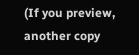(If you preview, another copy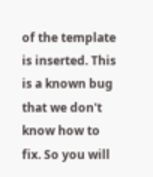of the template is inserted. This is a known bug that we don't know how to fix. So you will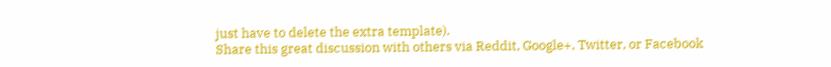just have to delete the extra template).
Share this great discussion with others via Reddit, Google+, Twitter, or Facebook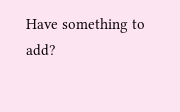Have something to add?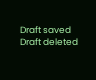Draft saved Draft deleted